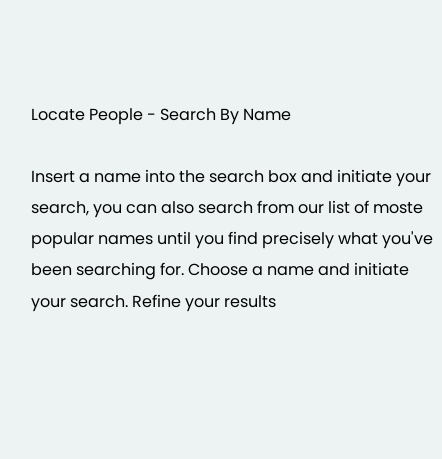Locate People - Search By Name

Insert a name into the search box and initiate your search, you can also search from our list of moste popular names until you find precisely what you've been searching for. Choose a name and initiate your search. Refine your results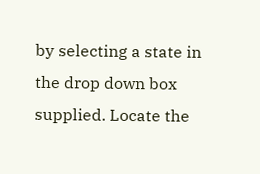by selecting a state in the drop down box supplied. Locate the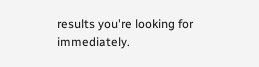results you're looking for immediately.